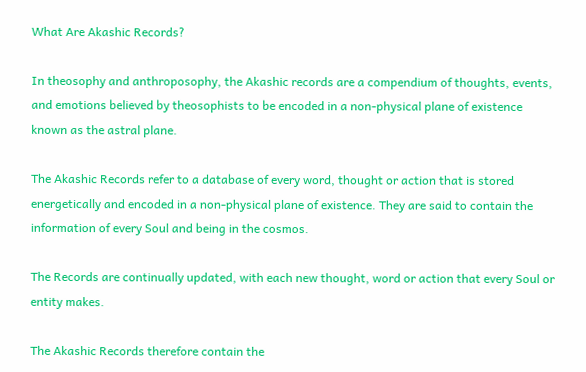What Are Akashic Records?

In theosophy and anthroposophy, the Akashic records are a compendium of thoughts, events, and emotions believed by theosophists to be encoded in a non-physical plane of existence known as the astral plane.

The Akashic Records refer to a database of every word, thought or action that is stored energetically and encoded in a non-physical plane of existence. They are said to contain the information of every Soul and being in the cosmos.

The Records are continually updated, with each new thought, word or action that every Soul or entity makes.

The Akashic Records therefore contain the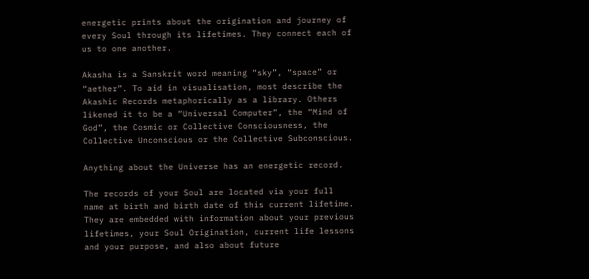energetic prints about the origination and journey of every Soul through its lifetimes. They connect each of us to one another.

Akasha is a Sanskrit word meaning “sky”, “space” or “aether”. To aid in visualisation, most describe the Akashic Records metaphorically as a library. Others likened it to be a “Universal Computer”, the “Mind of God”, the Cosmic or Collective Consciousness, the Collective Unconscious or the Collective Subconscious.

Anything about the Universe has an energetic record.

The records of your Soul are located via your full name at birth and birth date of this current lifetime. They are embedded with information about your previous lifetimes, your Soul Origination, current life lessons and your purpose, and also about future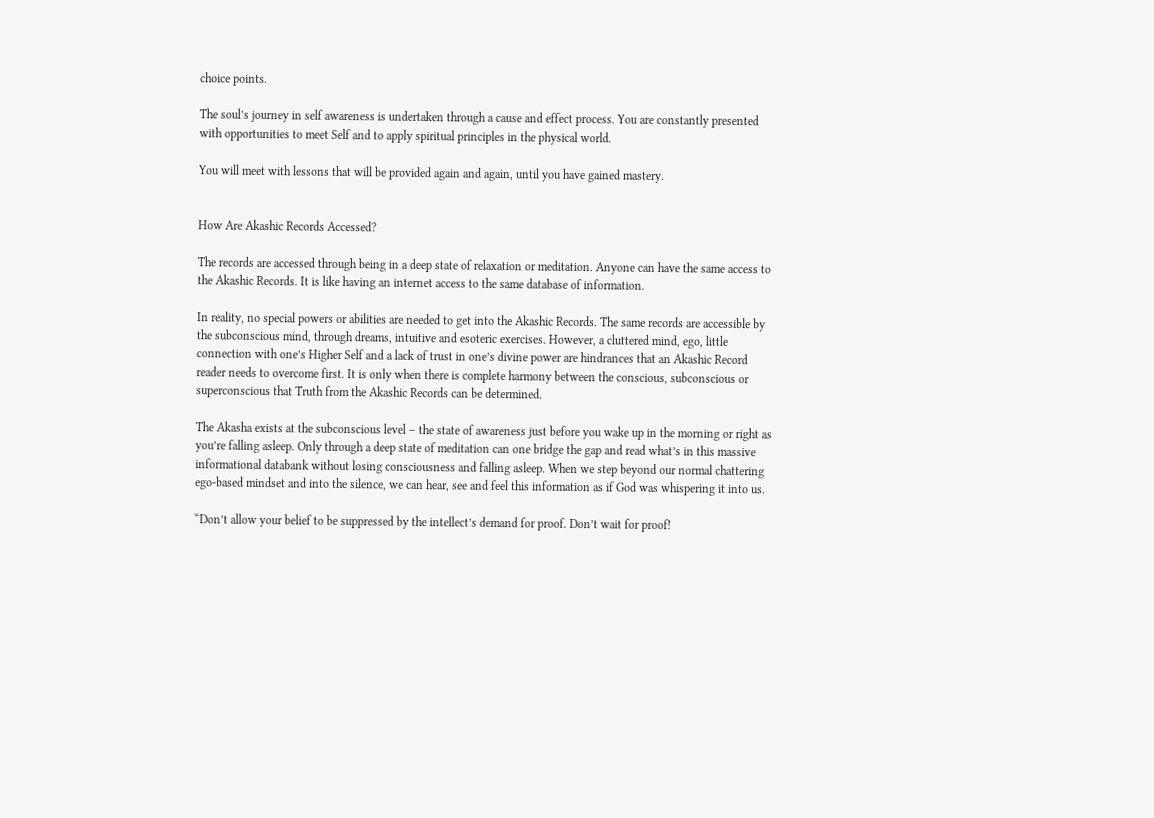choice points.

The soul’s journey in self awareness is undertaken through a cause and effect process. You are constantly presented with opportunities to meet Self and to apply spiritual principles in the physical world.

You will meet with lessons that will be provided again and again, until you have gained mastery.


How Are Akashic Records Accessed?

The records are accessed through being in a deep state of relaxation or meditation. Anyone can have the same access to the Akashic Records. It is like having an internet access to the same database of information.

In reality, no special powers or abilities are needed to get into the Akashic Records. The same records are accessible by the subconscious mind, through dreams, intuitive and esoteric exercises. However, a cluttered mind, ego, little connection with one’s Higher Self and a lack of trust in one’s divine power are hindrances that an Akashic Record reader needs to overcome first. It is only when there is complete harmony between the conscious, subconscious or superconscious that Truth from the Akashic Records can be determined.

The Akasha exists at the subconscious level – the state of awareness just before you wake up in the morning or right as you’re falling asleep. Only through a deep state of meditation can one bridge the gap and read what’s in this massive informational databank without losing consciousness and falling asleep. When we step beyond our normal chattering ego-based mindset and into the silence, we can hear, see and feel this information as if God was whispering it into us.

“Don’t allow your belief to be suppressed by the intellect’s demand for proof. Don’t wait for proof!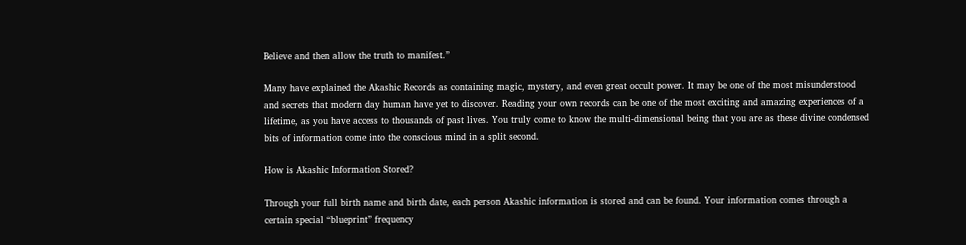Believe and then allow the truth to manifest.”

Many have explained the Akashic Records as containing magic, mystery, and even great occult power. It may be one of the most misunderstood and secrets that modern day human have yet to discover. Reading your own records can be one of the most exciting and amazing experiences of a lifetime, as you have access to thousands of past lives. You truly come to know the multi-dimensional being that you are as these divine condensed bits of information come into the conscious mind in a split second.

How is Akashic Information Stored?

Through your full birth name and birth date, each person Akashic information is stored and can be found. Your information comes through a certain special “blueprint” frequency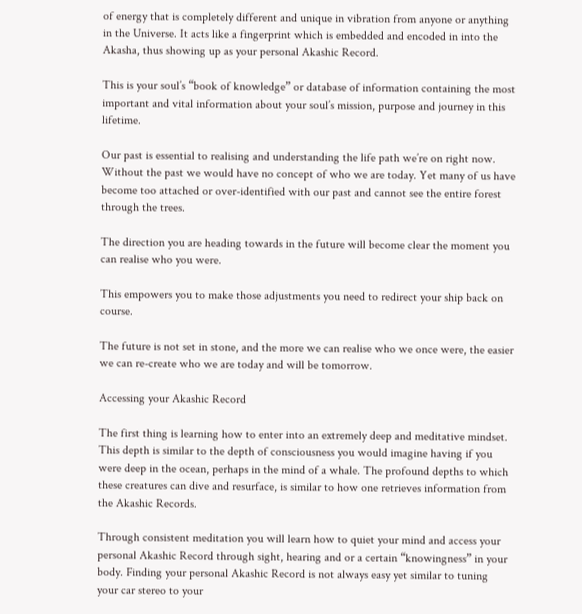of energy that is completely different and unique in vibration from anyone or anything in the Universe. It acts like a fingerprint which is embedded and encoded in into the Akasha, thus showing up as your personal Akashic Record.

This is your soul’s “book of knowledge” or database of information containing the most important and vital information about your soul’s mission, purpose and journey in this lifetime.

Our past is essential to realising and understanding the life path we’re on right now. Without the past we would have no concept of who we are today. Yet many of us have become too attached or over-identified with our past and cannot see the entire forest through the trees.

The direction you are heading towards in the future will become clear the moment you can realise who you were.

This empowers you to make those adjustments you need to redirect your ship back on course.

The future is not set in stone, and the more we can realise who we once were, the easier we can re-create who we are today and will be tomorrow.

Accessing your Akashic Record

The first thing is learning how to enter into an extremely deep and meditative mindset. This depth is similar to the depth of consciousness you would imagine having if you were deep in the ocean, perhaps in the mind of a whale. The profound depths to which these creatures can dive and resurface, is similar to how one retrieves information from the Akashic Records.

Through consistent meditation you will learn how to quiet your mind and access your personal Akashic Record through sight, hearing and or a certain “knowingness” in your body. Finding your personal Akashic Record is not always easy yet similar to tuning your car stereo to your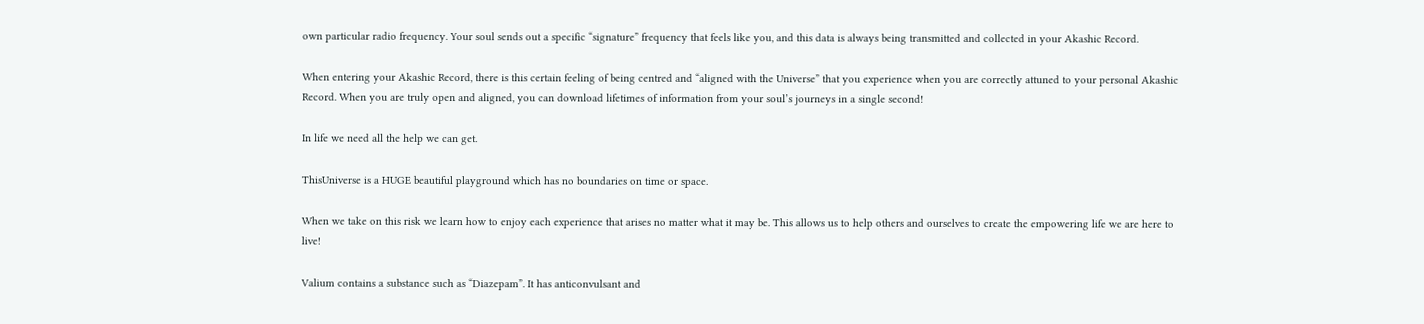own particular radio frequency. Your soul sends out a specific “signature” frequency that feels like you, and this data is always being transmitted and collected in your Akashic Record.

When entering your Akashic Record, there is this certain feeling of being centred and “aligned with the Universe” that you experience when you are correctly attuned to your personal Akashic Record. When you are truly open and aligned, you can download lifetimes of information from your soul’s journeys in a single second!

In life we need all the help we can get.

ThisUniverse is a HUGE beautiful playground which has no boundaries on time or space.

When we take on this risk we learn how to enjoy each experience that arises no matter what it may be. This allows us to help others and ourselves to create the empowering life we are here to live!

Valium contains a substance such as “Diazepam”. It has anticonvulsant and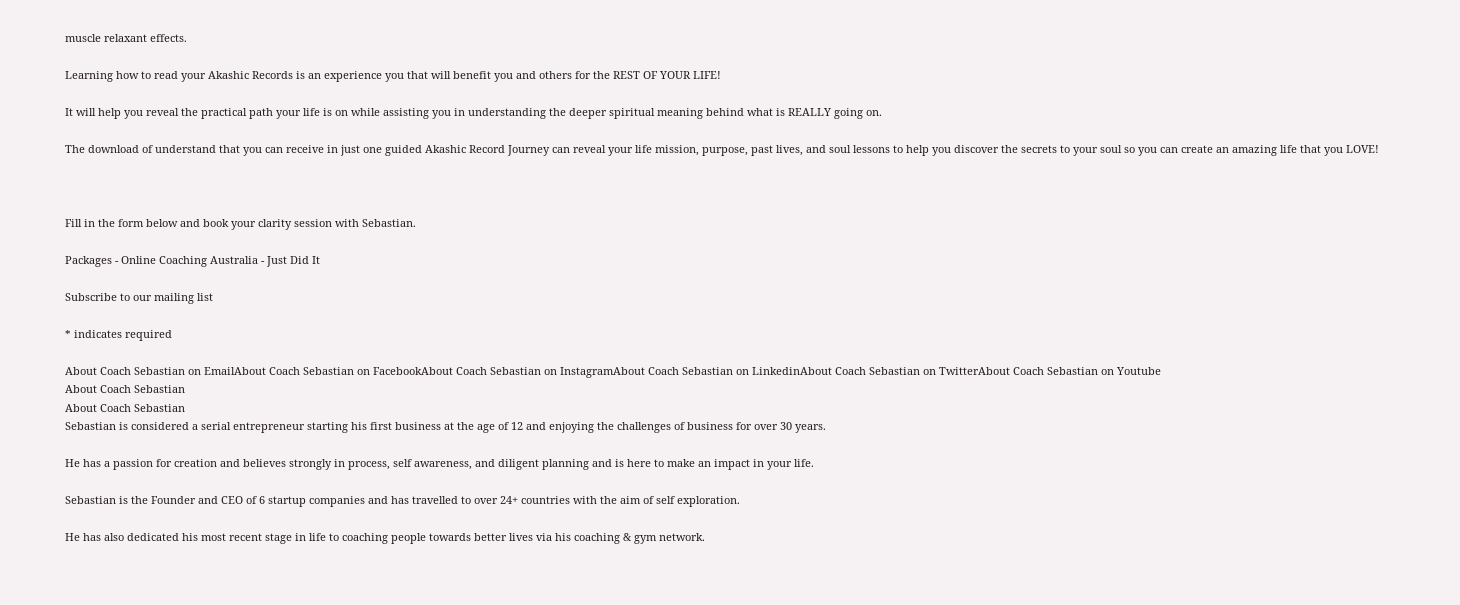muscle relaxant effects.

Learning how to read your Akashic Records is an experience you that will benefit you and others for the REST OF YOUR LIFE!

It will help you reveal the practical path your life is on while assisting you in understanding the deeper spiritual meaning behind what is REALLY going on.

The download of understand that you can receive in just one guided Akashic Record Journey can reveal your life mission, purpose, past lives, and soul lessons to help you discover the secrets to your soul so you can create an amazing life that you LOVE!



Fill in the form below and book your clarity session with Sebastian.

Packages - Online Coaching Australia - Just Did It

Subscribe to our mailing list

* indicates required

About Coach Sebastian on EmailAbout Coach Sebastian on FacebookAbout Coach Sebastian on InstagramAbout Coach Sebastian on LinkedinAbout Coach Sebastian on TwitterAbout Coach Sebastian on Youtube
About Coach Sebastian
About Coach Sebastian
Sebastian is considered a serial entrepreneur starting his first business at the age of 12 and enjoying the challenges of business for over 30 years.

He has a passion for creation and believes strongly in process, self awareness, and diligent planning and is here to make an impact in your life.

Sebastian is the Founder and CEO of 6 startup companies and has travelled to over 24+ countries with the aim of self exploration.

He has also dedicated his most recent stage in life to coaching people towards better lives via his coaching & gym network.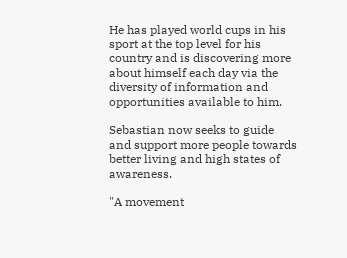He has played world cups in his sport at the top level for his country and is discovering more about himself each day via the diversity of information and opportunities available to him.

Sebastian now seeks to guide and support more people towards better living and high states of awareness.

"A movement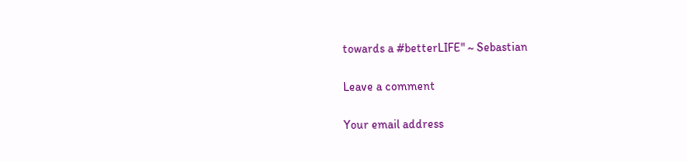towards a #betterLIFE" ~ Sebastian

Leave a comment

Your email address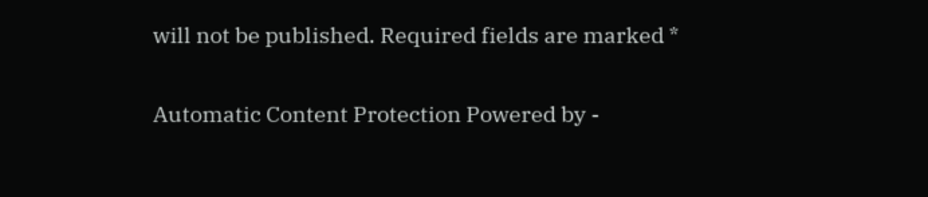will not be published. Required fields are marked *

Automatic Content Protection Powered by -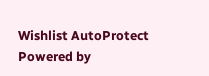Wishlist AutoProtect
Powered by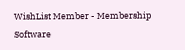WishList Member - Membership Software